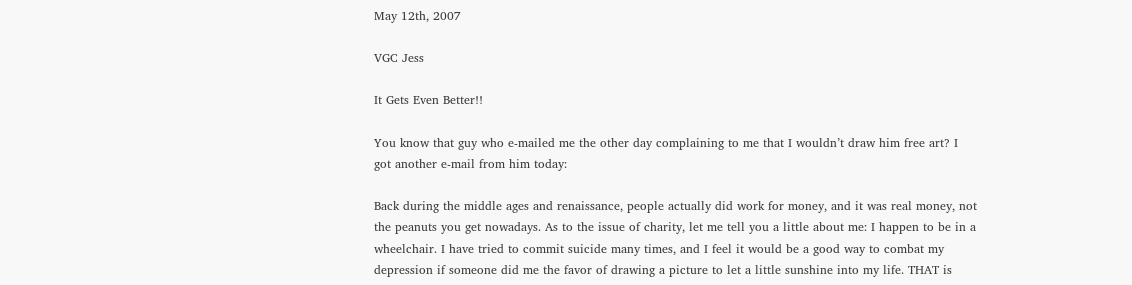May 12th, 2007

VGC Jess

It Gets Even Better!!

You know that guy who e-mailed me the other day complaining to me that I wouldn’t draw him free art? I got another e-mail from him today:

Back during the middle ages and renaissance, people actually did work for money, and it was real money, not the peanuts you get nowadays. As to the issue of charity, let me tell you a little about me: I happen to be in a wheelchair. I have tried to commit suicide many times, and I feel it would be a good way to combat my depression if someone did me the favor of drawing a picture to let a little sunshine into my life. THAT is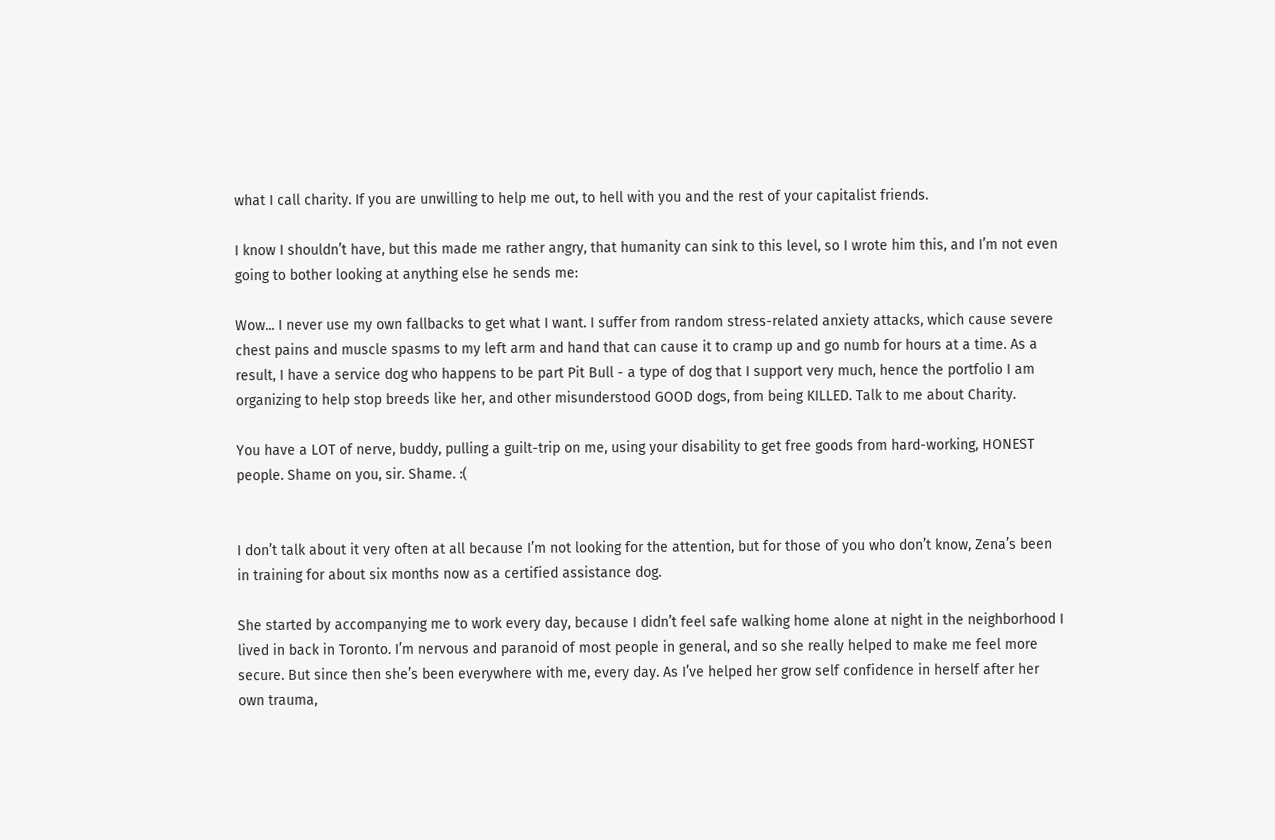what I call charity. If you are unwilling to help me out, to hell with you and the rest of your capitalist friends.

I know I shouldn’t have, but this made me rather angry, that humanity can sink to this level, so I wrote him this, and I’m not even going to bother looking at anything else he sends me:

Wow... I never use my own fallbacks to get what I want. I suffer from random stress-related anxiety attacks, which cause severe chest pains and muscle spasms to my left arm and hand that can cause it to cramp up and go numb for hours at a time. As a result, I have a service dog who happens to be part Pit Bull - a type of dog that I support very much, hence the portfolio I am organizing to help stop breeds like her, and other misunderstood GOOD dogs, from being KILLED. Talk to me about Charity.

You have a LOT of nerve, buddy, pulling a guilt-trip on me, using your disability to get free goods from hard-working, HONEST people. Shame on you, sir. Shame. :(


I don’t talk about it very often at all because I’m not looking for the attention, but for those of you who don’t know, Zena’s been in training for about six months now as a certified assistance dog.

She started by accompanying me to work every day, because I didn’t feel safe walking home alone at night in the neighborhood I lived in back in Toronto. I’m nervous and paranoid of most people in general, and so she really helped to make me feel more secure. But since then she’s been everywhere with me, every day. As I’ve helped her grow self confidence in herself after her own trauma,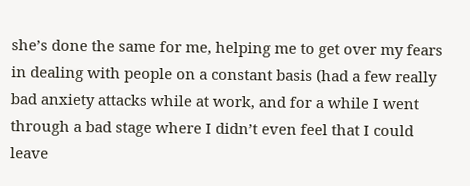she’s done the same for me, helping me to get over my fears in dealing with people on a constant basis (had a few really bad anxiety attacks while at work, and for a while I went through a bad stage where I didn’t even feel that I could leave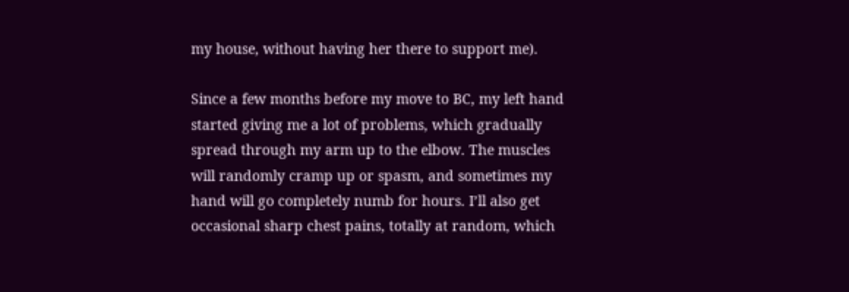my house, without having her there to support me).

Since a few months before my move to BC, my left hand started giving me a lot of problems, which gradually spread through my arm up to the elbow. The muscles will randomly cramp up or spasm, and sometimes my hand will go completely numb for hours. I’ll also get occasional sharp chest pains, totally at random, which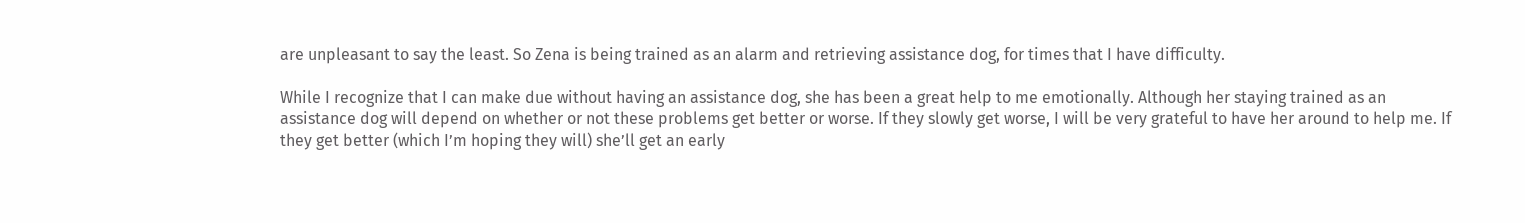are unpleasant to say the least. So Zena is being trained as an alarm and retrieving assistance dog, for times that I have difficulty.

While I recognize that I can make due without having an assistance dog, she has been a great help to me emotionally. Although her staying trained as an assistance dog will depend on whether or not these problems get better or worse. If they slowly get worse, I will be very grateful to have her around to help me. If they get better (which I’m hoping they will) she’ll get an early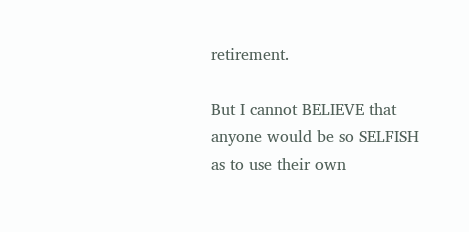retirement.

But I cannot BELIEVE that anyone would be so SELFISH as to use their own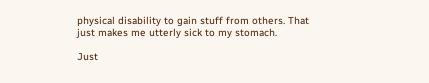physical disability to gain stuff from others. That just makes me utterly sick to my stomach.

Just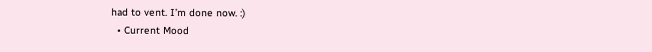had to vent. I’m done now. :)
  • Current Mood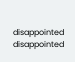disappointed disappointed